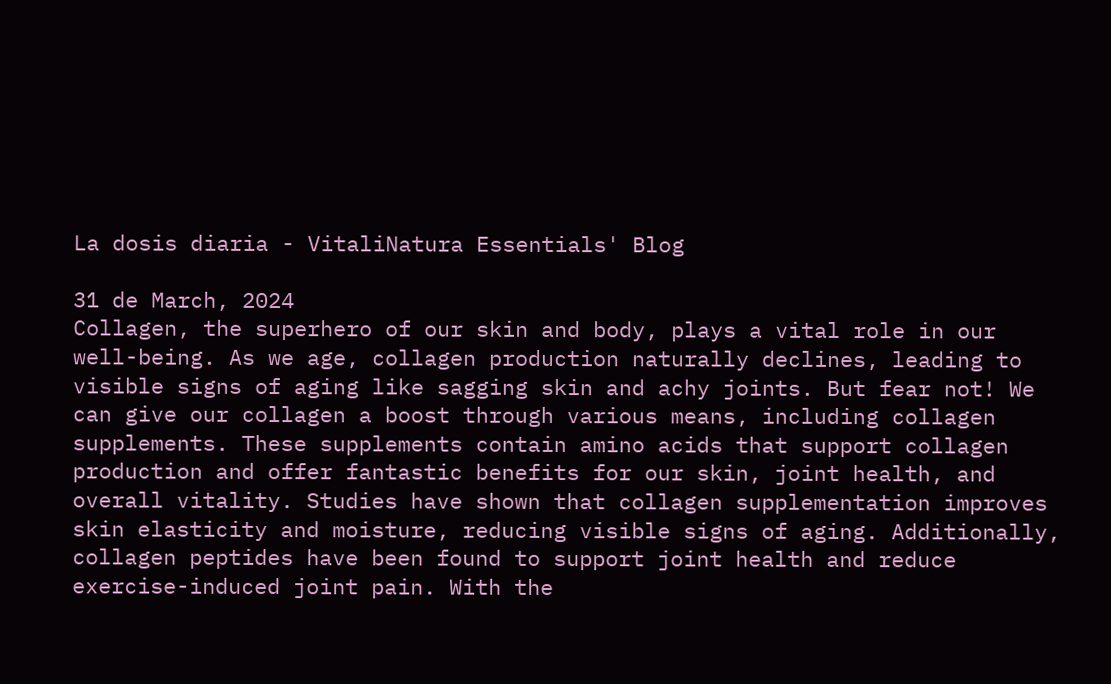La dosis diaria - VitaliNatura Essentials' Blog

31 de March, 2024
Collagen, the superhero of our skin and body, plays a vital role in our well-being. As we age, collagen production naturally declines, leading to visible signs of aging like sagging skin and achy joints. But fear not! We can give our collagen a boost through various means, including collagen supplements. These supplements contain amino acids that support collagen production and offer fantastic benefits for our skin, joint health, and overall vitality. Studies have shown that collagen supplementation improves skin elasticity and moisture, reducing visible signs of aging. Additionally, collagen peptides have been found to support joint health and reduce exercise-induced joint pain. With the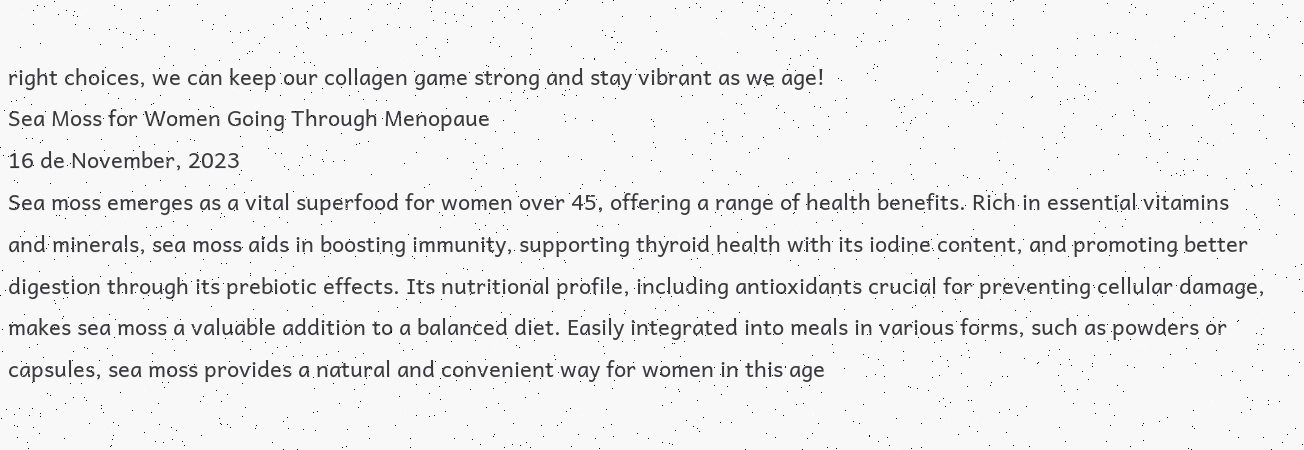right choices, we can keep our collagen game strong and stay vibrant as we age!
Sea Moss for Women Going Through Menopaue
16 de November, 2023
Sea moss emerges as a vital superfood for women over 45, offering a range of health benefits. Rich in essential vitamins and minerals, sea moss aids in boosting immunity, supporting thyroid health with its iodine content, and promoting better digestion through its prebiotic effects. Its nutritional profile, including antioxidants crucial for preventing cellular damage, makes sea moss a valuable addition to a balanced diet. Easily integrated into meals in various forms, such as powders or capsules, sea moss provides a natural and convenient way for women in this age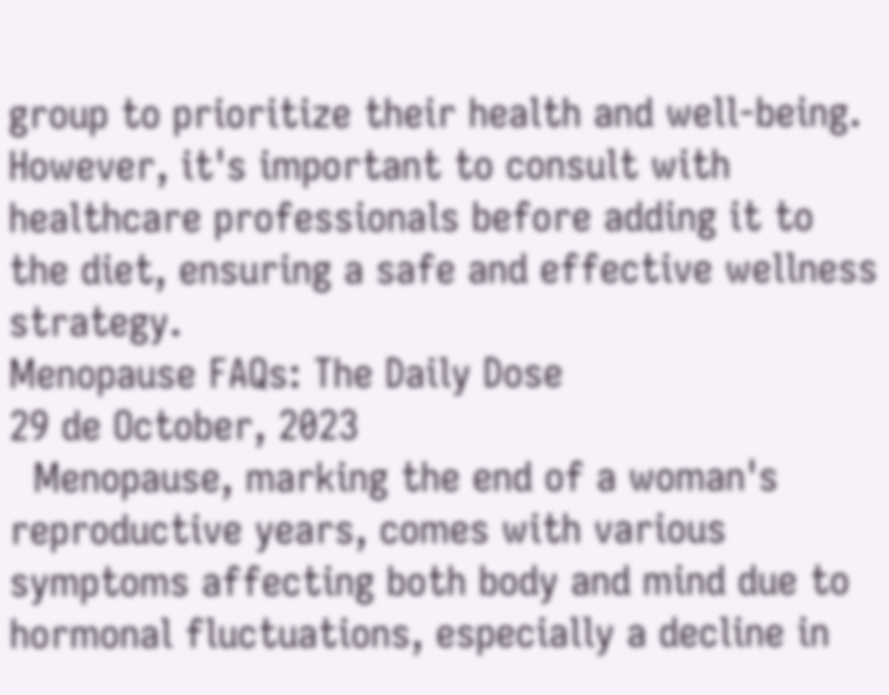group to prioritize their health and well-being. However, it's important to consult with healthcare professionals before adding it to the diet, ensuring a safe and effective wellness strategy.
Menopause FAQs: The Daily Dose
29 de October, 2023
  Menopause, marking the end of a woman's reproductive years, comes with various symptoms affecting both body and mind due to hormonal fluctuations, especially a decline in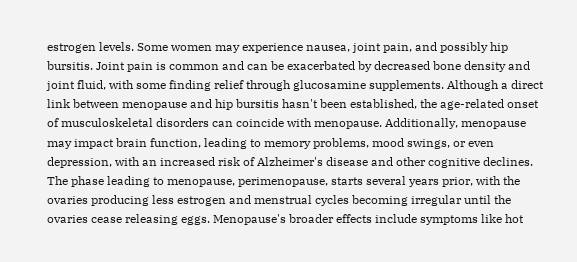estrogen levels. Some women may experience nausea, joint pain, and possibly hip bursitis. Joint pain is common and can be exacerbated by decreased bone density and joint fluid, with some finding relief through glucosamine supplements. Although a direct link between menopause and hip bursitis hasn't been established, the age-related onset of musculoskeletal disorders can coincide with menopause. Additionally, menopause may impact brain function, leading to memory problems, mood swings, or even depression, with an increased risk of Alzheimer's disease and other cognitive declines. The phase leading to menopause, perimenopause, starts several years prior, with the ovaries producing less estrogen and menstrual cycles becoming irregular until the ovaries cease releasing eggs. Menopause's broader effects include symptoms like hot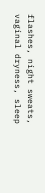flashes, night sweats, vaginal dryness, sleep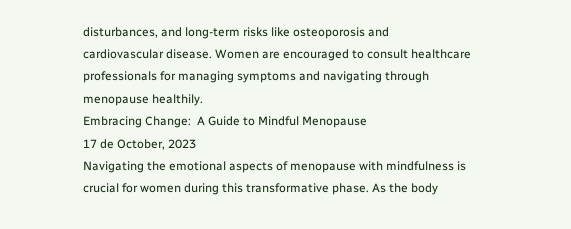disturbances, and long-term risks like osteoporosis and cardiovascular disease. Women are encouraged to consult healthcare professionals for managing symptoms and navigating through menopause healthily.
Embracing Change:  A Guide to Mindful Menopause
17 de October, 2023
Navigating the emotional aspects of menopause with mindfulness is crucial for women during this transformative phase. As the body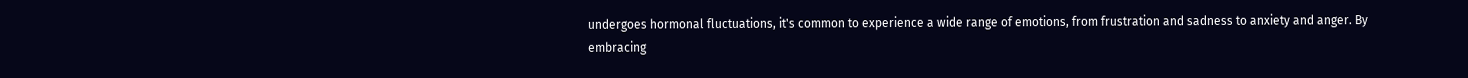undergoes hormonal fluctuations, it's common to experience a wide range of emotions, from frustration and sadness to anxiety and anger. By embracing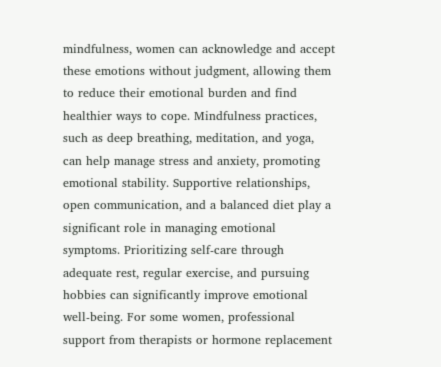mindfulness, women can acknowledge and accept these emotions without judgment, allowing them to reduce their emotional burden and find healthier ways to cope. Mindfulness practices, such as deep breathing, meditation, and yoga, can help manage stress and anxiety, promoting emotional stability. Supportive relationships, open communication, and a balanced diet play a significant role in managing emotional symptoms. Prioritizing self-care through adequate rest, regular exercise, and pursuing hobbies can significantly improve emotional well-being. For some women, professional support from therapists or hormone replacement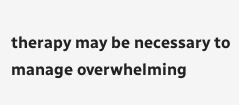therapy may be necessary to manage overwhelming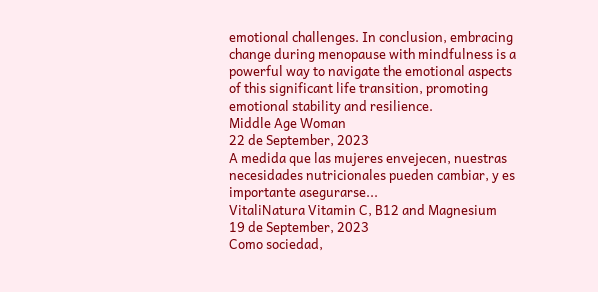emotional challenges. In conclusion, embracing change during menopause with mindfulness is a powerful way to navigate the emotional aspects of this significant life transition, promoting emotional stability and resilience.
Middle Age Woman
22 de September, 2023
A medida que las mujeres envejecen, nuestras necesidades nutricionales pueden cambiar, y es importante asegurarse...
VitaliNatura Vitamin C, B12 and Magnesium
19 de September, 2023
Como sociedad,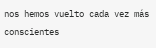nos hemos vuelto cada vez más conscientes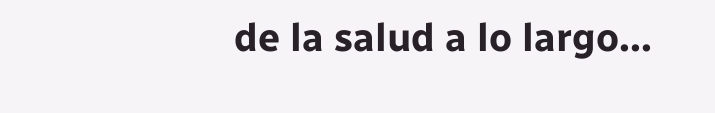de la salud a lo largo...